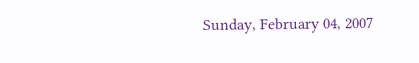Sunday, February 04, 2007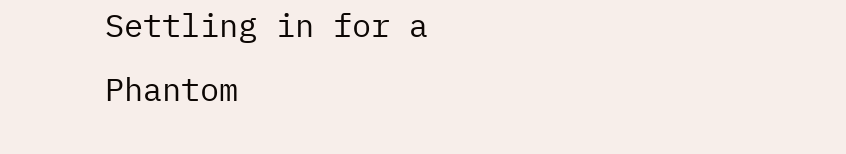Settling in for a Phantom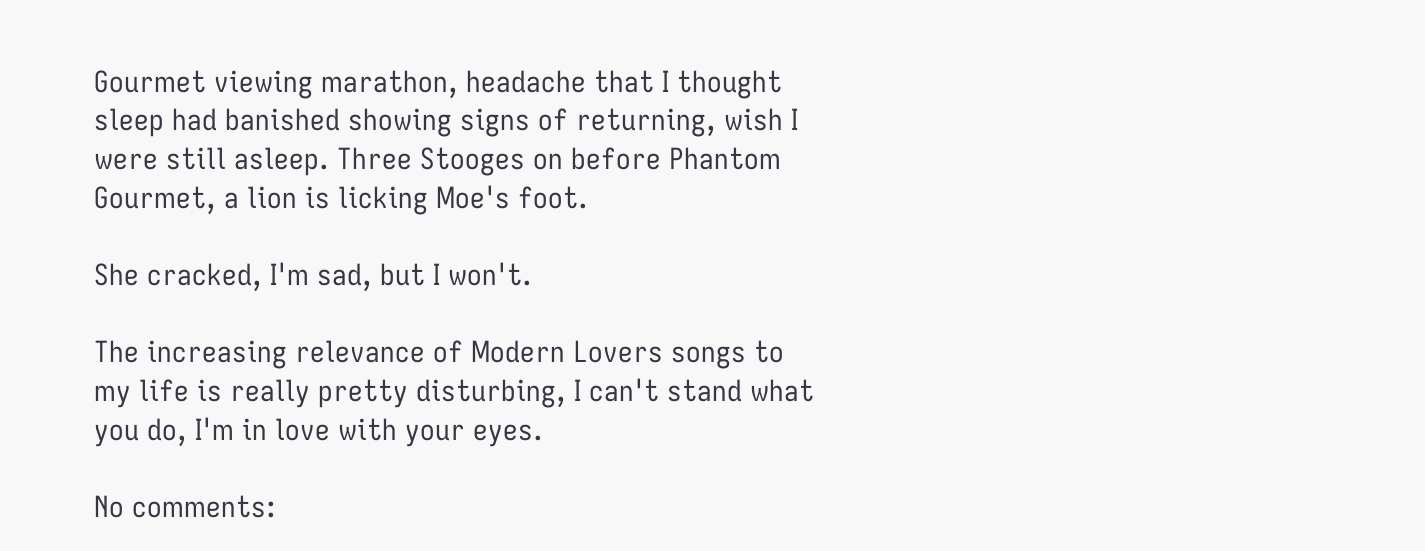Gourmet viewing marathon, headache that I thought sleep had banished showing signs of returning, wish I were still asleep. Three Stooges on before Phantom Gourmet, a lion is licking Moe's foot.

She cracked, I'm sad, but I won't.

The increasing relevance of Modern Lovers songs to my life is really pretty disturbing, I can't stand what you do, I'm in love with your eyes.

No comments: